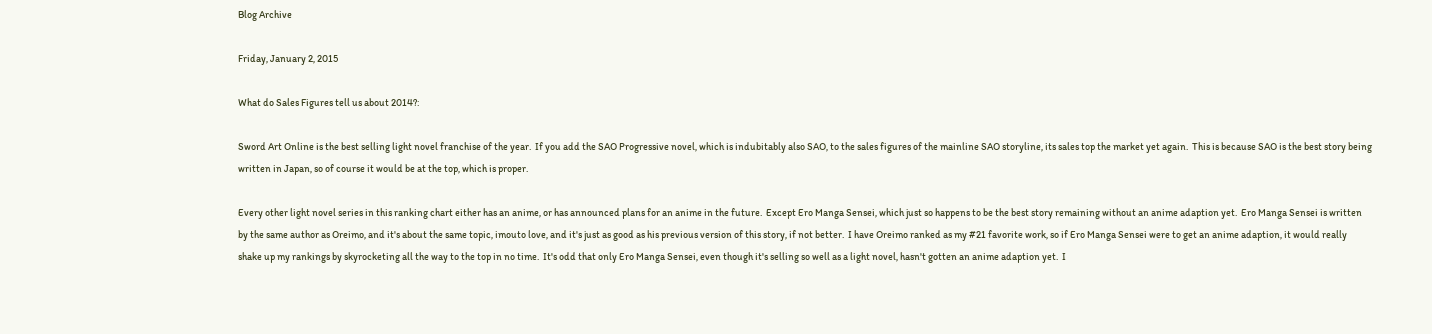Blog Archive

Friday, January 2, 2015

What do Sales Figures tell us about 2014?:

Sword Art Online is the best selling light novel franchise of the year.  If you add the SAO Progressive novel, which is indubitably also SAO, to the sales figures of the mainline SAO storyline, its sales top the market yet again.  This is because SAO is the best story being written in Japan, so of course it would be at the top, which is proper.

Every other light novel series in this ranking chart either has an anime, or has announced plans for an anime in the future.  Except Ero Manga Sensei, which just so happens to be the best story remaining without an anime adaption yet.  Ero Manga Sensei is written by the same author as Oreimo, and it's about the same topic, imouto love, and it's just as good as his previous version of this story, if not better.  I have Oreimo ranked as my #21 favorite work, so if Ero Manga Sensei were to get an anime adaption, it would really shake up my rankings by skyrocketing all the way to the top in no time.  It's odd that only Ero Manga Sensei, even though it's selling so well as a light novel, hasn't gotten an anime adaption yet.  I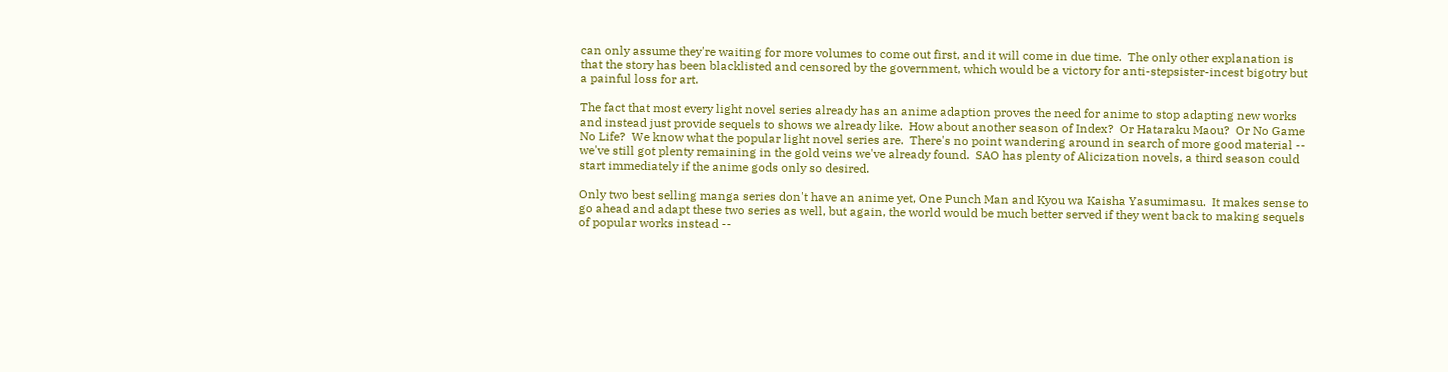can only assume they're waiting for more volumes to come out first, and it will come in due time.  The only other explanation is that the story has been blacklisted and censored by the government, which would be a victory for anti-stepsister-incest bigotry but a painful loss for art.

The fact that most every light novel series already has an anime adaption proves the need for anime to stop adapting new works and instead just provide sequels to shows we already like.  How about another season of Index?  Or Hataraku Maou?  Or No Game No Life?  We know what the popular light novel series are.  There's no point wandering around in search of more good material -- we've still got plenty remaining in the gold veins we've already found.  SAO has plenty of Alicization novels, a third season could start immediately if the anime gods only so desired.

Only two best selling manga series don't have an anime yet, One Punch Man and Kyou wa Kaisha Yasumimasu.  It makes sense to go ahead and adapt these two series as well, but again, the world would be much better served if they went back to making sequels of popular works instead --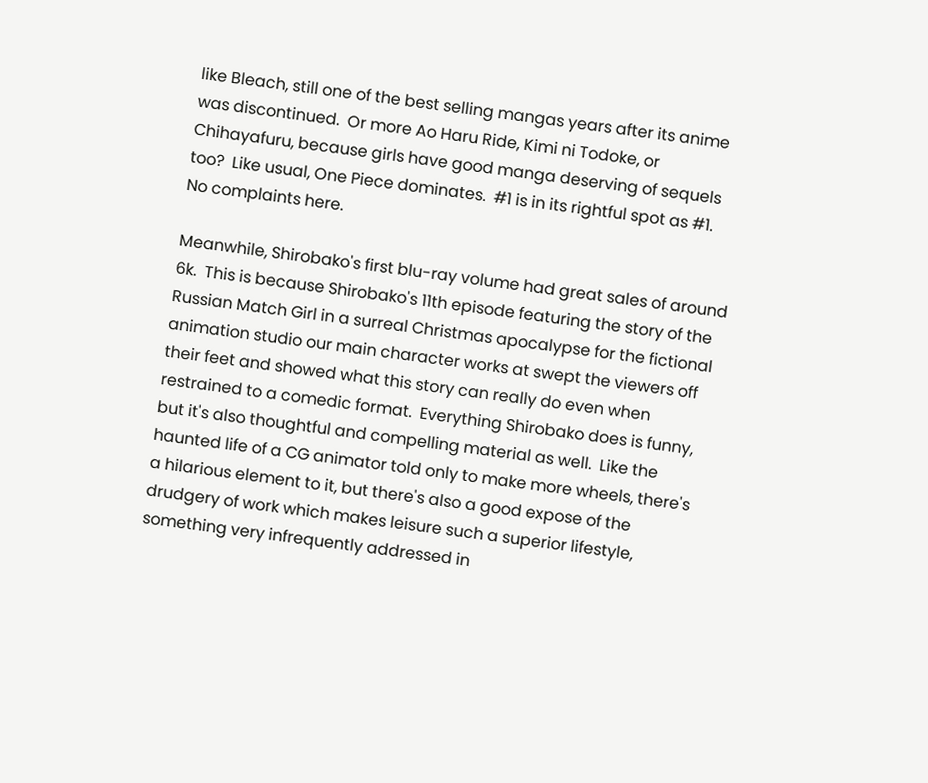like Bleach, still one of the best selling mangas years after its anime was discontinued.  Or more Ao Haru Ride, Kimi ni Todoke, or Chihayafuru, because girls have good manga deserving of sequels too?  Like usual, One Piece dominates.  #1 is in its rightful spot as #1.  No complaints here.

Meanwhile, Shirobako's first blu-ray volume had great sales of around 6k.  This is because Shirobako's 11th episode featuring the story of the Russian Match Girl in a surreal Christmas apocalypse for the fictional animation studio our main character works at swept the viewers off their feet and showed what this story can really do even when restrained to a comedic format.  Everything Shirobako does is funny, but it's also thoughtful and compelling material as well.  Like the haunted life of a CG animator told only to make more wheels, there's a hilarious element to it, but there's also a good expose of the drudgery of work which makes leisure such a superior lifestyle, something very infrequently addressed in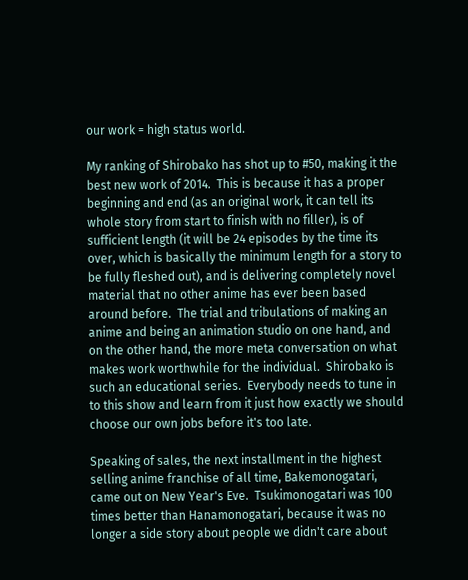our work = high status world.

My ranking of Shirobako has shot up to #50, making it the best new work of 2014.  This is because it has a proper beginning and end (as an original work, it can tell its whole story from start to finish with no filler), is of sufficient length (it will be 24 episodes by the time its over, which is basically the minimum length for a story to be fully fleshed out), and is delivering completely novel material that no other anime has ever been based around before.  The trial and tribulations of making an anime and being an animation studio on one hand, and on the other hand, the more meta conversation on what makes work worthwhile for the individual.  Shirobako is such an educational series.  Everybody needs to tune in to this show and learn from it just how exactly we should choose our own jobs before it's too late.

Speaking of sales, the next installment in the highest selling anime franchise of all time, Bakemonogatari, came out on New Year's Eve.  Tsukimonogatari was 100 times better than Hanamonogatari, because it was no longer a side story about people we didn't care about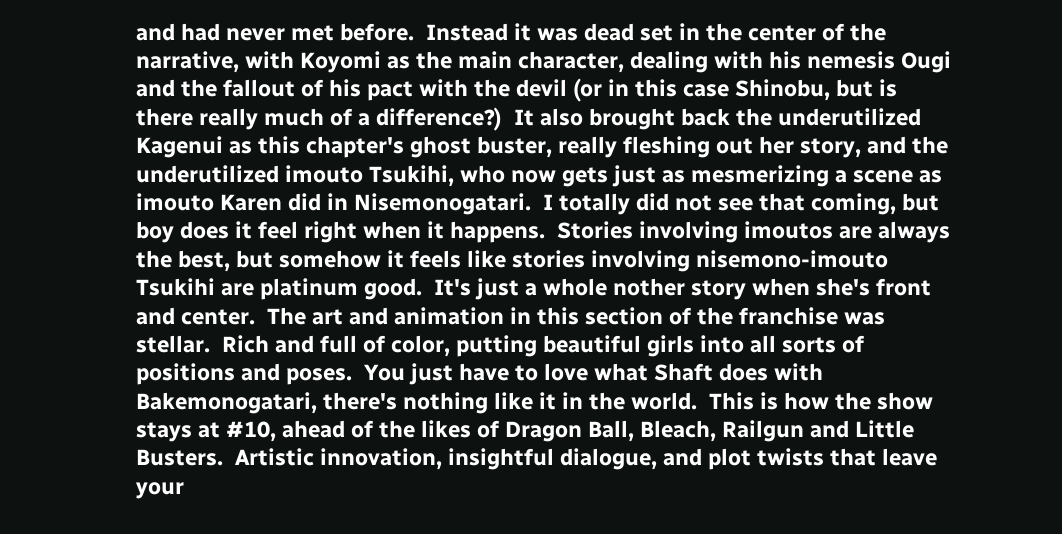and had never met before.  Instead it was dead set in the center of the narrative, with Koyomi as the main character, dealing with his nemesis Ougi and the fallout of his pact with the devil (or in this case Shinobu, but is there really much of a difference?)  It also brought back the underutilized Kagenui as this chapter's ghost buster, really fleshing out her story, and the underutilized imouto Tsukihi, who now gets just as mesmerizing a scene as imouto Karen did in Nisemonogatari.  I totally did not see that coming, but boy does it feel right when it happens.  Stories involving imoutos are always the best, but somehow it feels like stories involving nisemono-imouto Tsukihi are platinum good.  It's just a whole nother story when she's front and center.  The art and animation in this section of the franchise was stellar.  Rich and full of color, putting beautiful girls into all sorts of positions and poses.  You just have to love what Shaft does with Bakemonogatari, there's nothing like it in the world.  This is how the show stays at #10, ahead of the likes of Dragon Ball, Bleach, Railgun and Little Busters.  Artistic innovation, insightful dialogue, and plot twists that leave your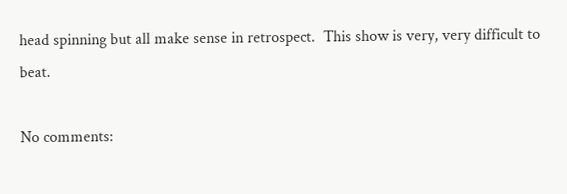head spinning but all make sense in retrospect.  This show is very, very difficult to beat.

No comments: